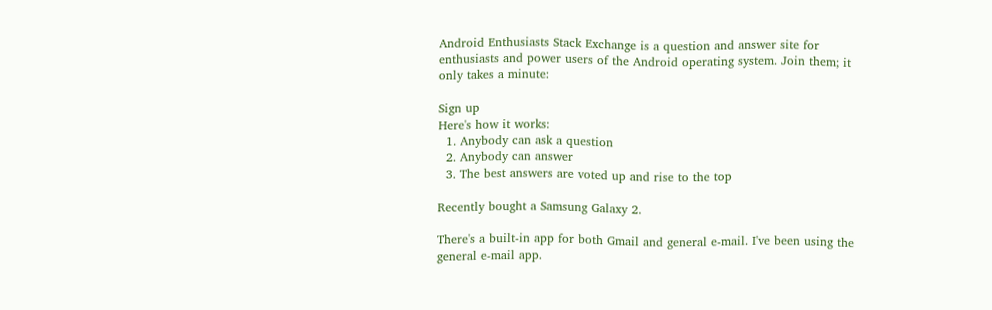Android Enthusiasts Stack Exchange is a question and answer site for enthusiasts and power users of the Android operating system. Join them; it only takes a minute:

Sign up
Here's how it works:
  1. Anybody can ask a question
  2. Anybody can answer
  3. The best answers are voted up and rise to the top

Recently bought a Samsung Galaxy 2.

There's a built-in app for both Gmail and general e-mail. I've been using the general e-mail app.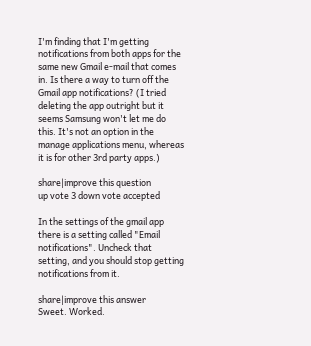I'm finding that I'm getting notifications from both apps for the same new Gmail e-mail that comes in. Is there a way to turn off the Gmail app notifications? (I tried deleting the app outright but it seems Samsung won't let me do this. It's not an option in the manage applications menu, whereas it is for other 3rd party apps.)

share|improve this question
up vote 3 down vote accepted

In the settings of the gmail app there is a setting called "Email notifications". Uncheck that setting, and you should stop getting notifications from it.

share|improve this answer
Sweet. Worked.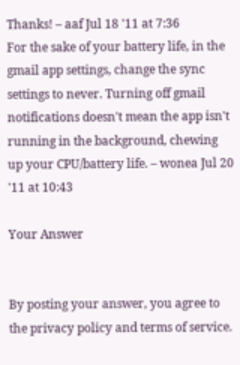Thanks! – aaf Jul 18 '11 at 7:36
For the sake of your battery life, in the gmail app settings, change the sync settings to never. Turning off gmail notifications doesn't mean the app isn't running in the background, chewing up your CPU/battery life. – wonea Jul 20 '11 at 10:43

Your Answer


By posting your answer, you agree to the privacy policy and terms of service.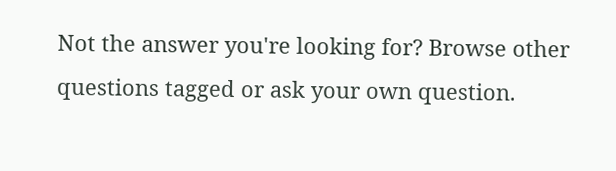Not the answer you're looking for? Browse other questions tagged or ask your own question.